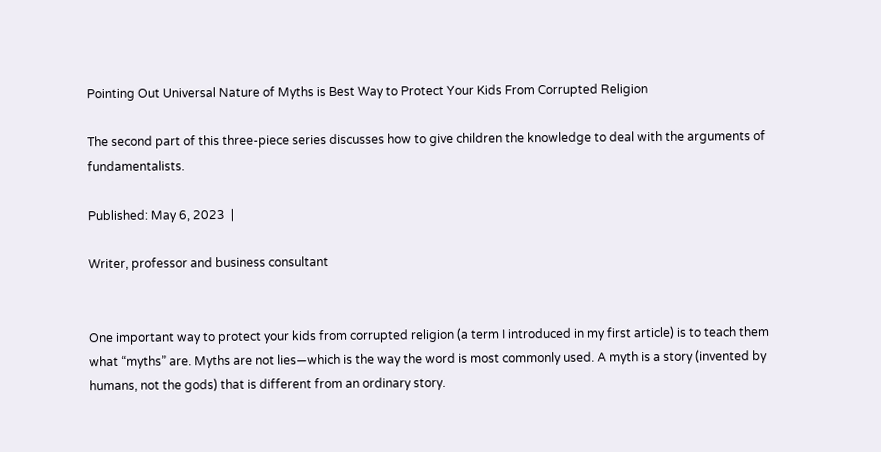Pointing Out Universal Nature of Myths is Best Way to Protect Your Kids From Corrupted Religion

The second part of this three-piece series discusses how to give children the knowledge to deal with the arguments of fundamentalists.

Published: May 6, 2023  |

Writer, professor and business consultant


One important way to protect your kids from corrupted religion (a term I introduced in my first article) is to teach them what “myths” are. Myths are not lies—which is the way the word is most commonly used. A myth is a story (invented by humans, not the gods) that is different from an ordinary story.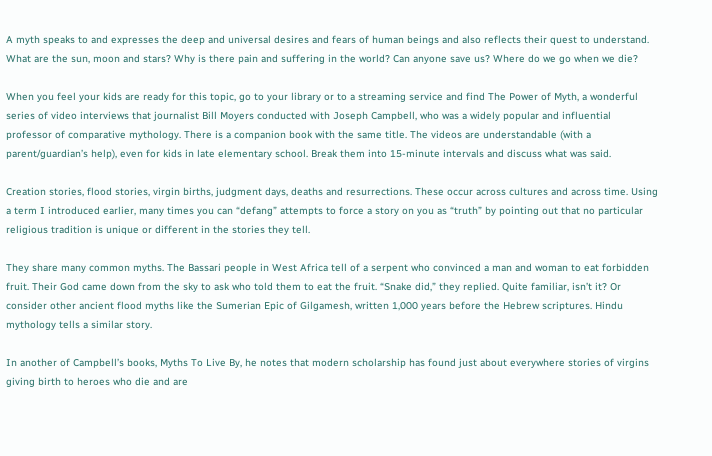A myth speaks to and expresses the deep and universal desires and fears of human beings and also reflects their quest to understand. What are the sun, moon and stars? Why is there pain and suffering in the world? Can anyone save us? Where do we go when we die?

When you feel your kids are ready for this topic, go to your library or to a streaming service and find The Power of Myth, a wonderful series of video interviews that journalist Bill Moyers conducted with Joseph Campbell, who was a widely popular and influential professor of comparative mythology. There is a companion book with the same title. The videos are understandable (with a parent/guardian’s help), even for kids in late elementary school. Break them into 15-minute intervals and discuss what was said.

Creation stories, flood stories, virgin births, judgment days, deaths and resurrections. These occur across cultures and across time. Using a term I introduced earlier, many times you can “defang” attempts to force a story on you as “truth” by pointing out that no particular religious tradition is unique or different in the stories they tell.

They share many common myths. The Bassari people in West Africa tell of a serpent who convinced a man and woman to eat forbidden fruit. Their God came down from the sky to ask who told them to eat the fruit. “Snake did,” they replied. Quite familiar, isn’t it? Or consider other ancient flood myths like the Sumerian Epic of Gilgamesh, written 1,000 years before the Hebrew scriptures. Hindu mythology tells a similar story.

In another of Campbell’s books, Myths To Live By, he notes that modern scholarship has found just about everywhere stories of virgins giving birth to heroes who die and are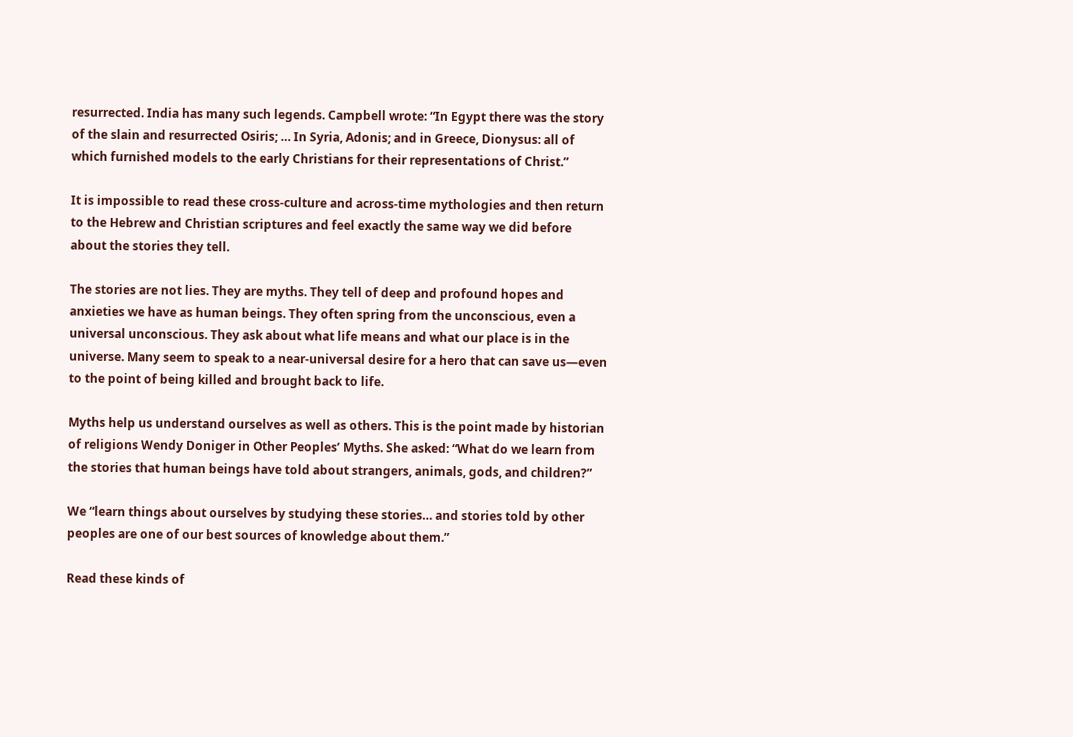resurrected. India has many such legends. Campbell wrote: “In Egypt there was the story of the slain and resurrected Osiris; … In Syria, Adonis; and in Greece, Dionysus: all of which furnished models to the early Christians for their representations of Christ.”

It is impossible to read these cross-culture and across-time mythologies and then return to the Hebrew and Christian scriptures and feel exactly the same way we did before about the stories they tell.

The stories are not lies. They are myths. They tell of deep and profound hopes and anxieties we have as human beings. They often spring from the unconscious, even a universal unconscious. They ask about what life means and what our place is in the universe. Many seem to speak to a near-universal desire for a hero that can save us—even to the point of being killed and brought back to life.

Myths help us understand ourselves as well as others. This is the point made by historian of religions Wendy Doniger in Other Peoples’ Myths. She asked: “What do we learn from the stories that human beings have told about strangers, animals, gods, and children?”

We “learn things about ourselves by studying these stories… and stories told by other peoples are one of our best sources of knowledge about them.”

Read these kinds of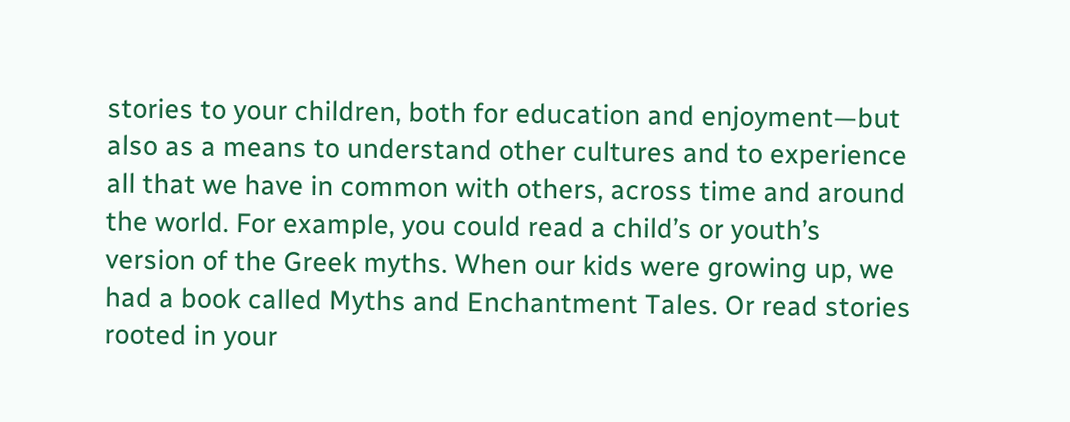stories to your children, both for education and enjoyment—but also as a means to understand other cultures and to experience all that we have in common with others, across time and around the world. For example, you could read a child’s or youth’s version of the Greek myths. When our kids were growing up, we had a book called Myths and Enchantment Tales. Or read stories rooted in your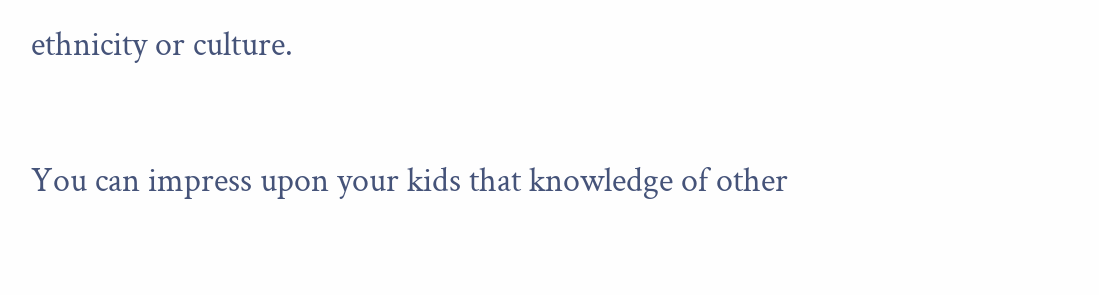ethnicity or culture.

You can impress upon your kids that knowledge of other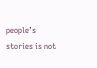people’s stories is not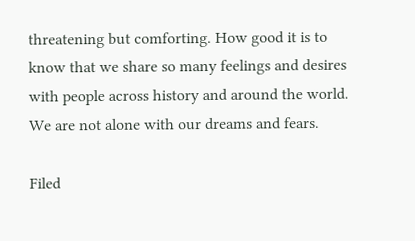threatening but comforting. How good it is to know that we share so many feelings and desires with people across history and around the world. We are not alone with our dreams and fears.

Filed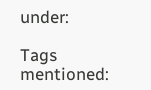under:

Tags mentioned: